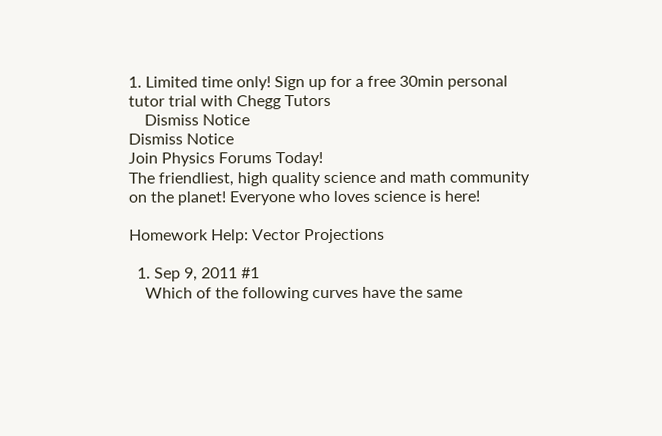1. Limited time only! Sign up for a free 30min personal tutor trial with Chegg Tutors
    Dismiss Notice
Dismiss Notice
Join Physics Forums Today!
The friendliest, high quality science and math community on the planet! Everyone who loves science is here!

Homework Help: Vector Projections

  1. Sep 9, 2011 #1
    Which of the following curves have the same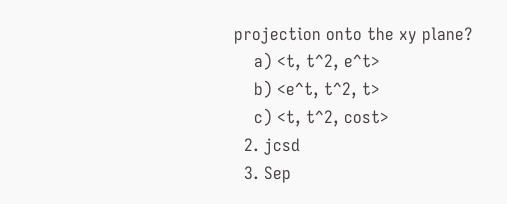projection onto the xy plane?
    a) <t, t^2, e^t>
    b) <e^t, t^2, t>
    c) <t, t^2, cost>
  2. jcsd
  3. Sep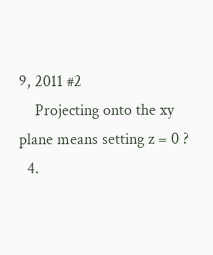9, 2011 #2
    Projecting onto the xy plane means setting z = 0 ?
  4.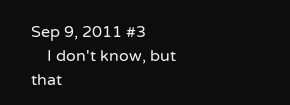Sep 9, 2011 #3
    I don't know, but that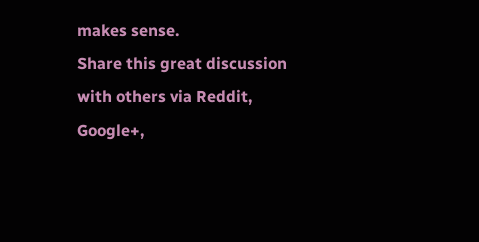makes sense.
Share this great discussion with others via Reddit, Google+,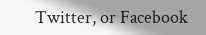Twitter, or Facebook